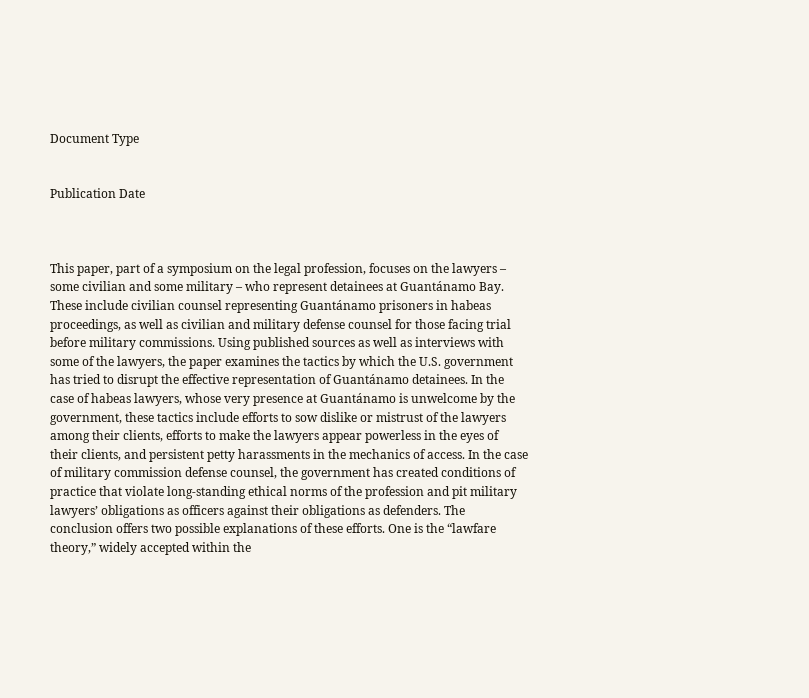Document Type


Publication Date



This paper, part of a symposium on the legal profession, focuses on the lawyers – some civilian and some military – who represent detainees at Guantánamo Bay. These include civilian counsel representing Guantánamo prisoners in habeas proceedings, as well as civilian and military defense counsel for those facing trial before military commissions. Using published sources as well as interviews with some of the lawyers, the paper examines the tactics by which the U.S. government has tried to disrupt the effective representation of Guantánamo detainees. In the case of habeas lawyers, whose very presence at Guantánamo is unwelcome by the government, these tactics include efforts to sow dislike or mistrust of the lawyers among their clients, efforts to make the lawyers appear powerless in the eyes of their clients, and persistent petty harassments in the mechanics of access. In the case of military commission defense counsel, the government has created conditions of practice that violate long-standing ethical norms of the profession and pit military lawyers’ obligations as officers against their obligations as defenders. The conclusion offers two possible explanations of these efforts. One is the “lawfare theory,” widely accepted within the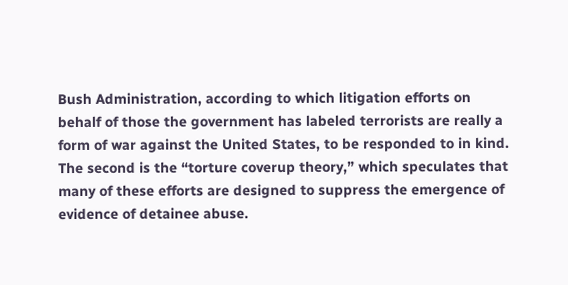Bush Administration, according to which litigation efforts on behalf of those the government has labeled terrorists are really a form of war against the United States, to be responded to in kind. The second is the “torture coverup theory,” which speculates that many of these efforts are designed to suppress the emergence of evidence of detainee abuse.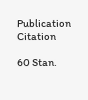Publication Citation

60 Stan.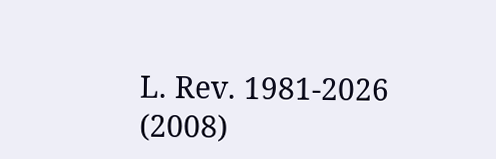L. Rev. 1981-2026 (2008)